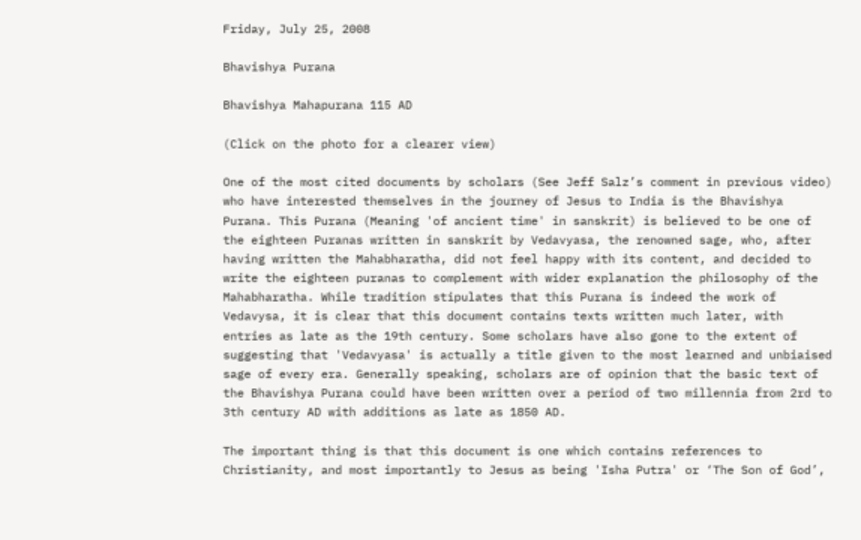Friday, July 25, 2008

Bhavishya Purana

Bhavishya Mahapurana 115 AD

(Click on the photo for a clearer view)

One of the most cited documents by scholars (See Jeff Salz’s comment in previous video) who have interested themselves in the journey of Jesus to India is the Bhavishya Purana. This Purana (Meaning 'of ancient time' in sanskrit) is believed to be one of the eighteen Puranas written in sanskrit by Vedavyasa, the renowned sage, who, after having written the Mahabharatha, did not feel happy with its content, and decided to write the eighteen puranas to complement with wider explanation the philosophy of the Mahabharatha. While tradition stipulates that this Purana is indeed the work of Vedavysa, it is clear that this document contains texts written much later, with entries as late as the 19th century. Some scholars have also gone to the extent of suggesting that 'Vedavyasa' is actually a title given to the most learned and unbiaised sage of every era. Generally speaking, scholars are of opinion that the basic text of the Bhavishya Purana could have been written over a period of two millennia from 2rd to 3th century AD with additions as late as 1850 AD.

The important thing is that this document is one which contains references to Christianity, and most importantly to Jesus as being 'Isha Putra' or ‘The Son of God’,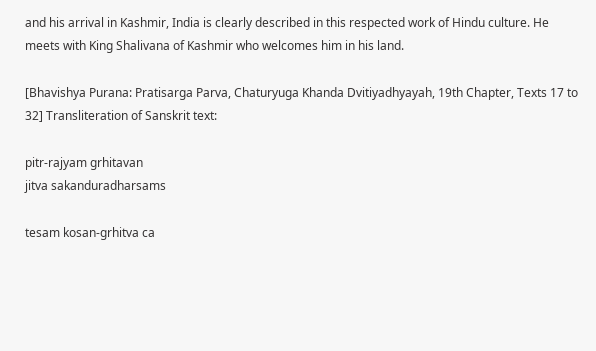and his arrival in Kashmir, India is clearly described in this respected work of Hindu culture. He meets with King Shalivana of Kashmir who welcomes him in his land.

[Bhavishya Purana: Pratisarga Parva, Chaturyuga Khanda Dvitiyadhyayah, 19th Chapter, Texts 17 to 32] Transliteration of Sanskrit text:

pitr-rajyam grhitavan
jitva sakanduradharsams

tesam kosan-grhitva ca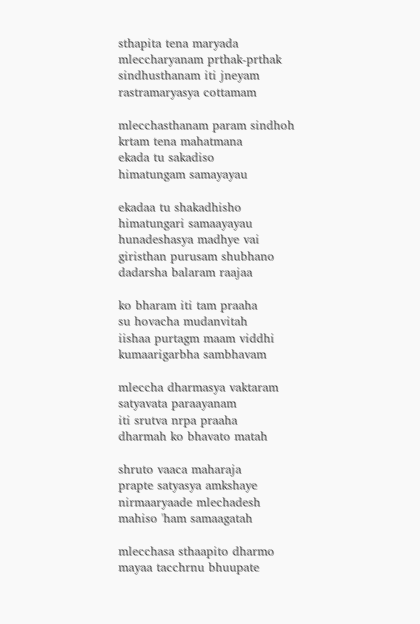sthapita tena maryada
mleccharyanam prthak-prthak
sindhusthanam iti jneyam
rastramaryasya cottamam

mlecchasthanam param sindhoh
krtam tena mahatmana
ekada tu sakadiso
himatungam samayayau

ekadaa tu shakadhisho
himatungari samaayayau
hunadeshasya madhye vai
giristhan purusam shubhano
dadarsha balaram raajaa

ko bharam iti tam praaha
su hovacha mudanvitah
iishaa purtagm maam viddhi
kumaarigarbha sambhavam

mleccha dharmasya vaktaram
satyavata paraayanam
iti srutva nrpa praaha
dharmah ko bhavato matah

shruto vaaca maharaja
prapte satyasya amkshaye
nirmaaryaade mlechadesh
mahiso 'ham samaagatah

mlecchasa sthaapito dharmo
mayaa tacchrnu bhuupate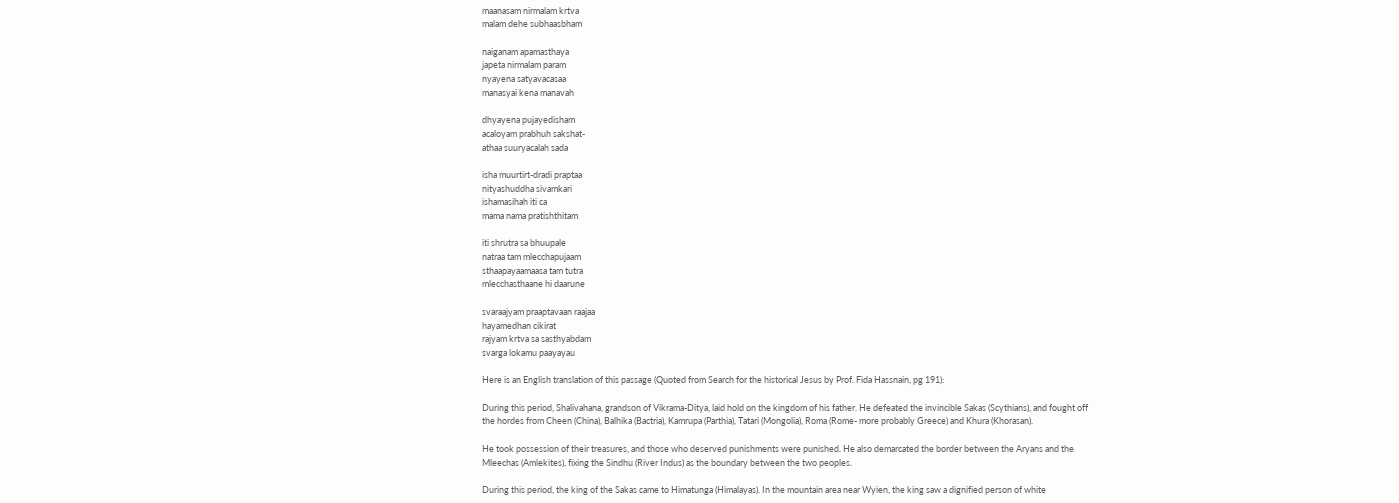maanasam nirmalam krtva
malam dehe subhaasbham

naiganam apamasthaya
japeta nirmalam param
nyayena satyavacasaa
manasyai kena manavah

dhyayena pujayedisham
acaloyam prabhuh sakshat-
athaa suuryacalah sada

isha muurtirt-dradi praptaa
nityashuddha sivamkari
ishamasihah iti ca
mama nama pratishthitam

iti shrutra sa bhuupale
natraa tam mlecchapujaam
sthaapayaamaasa tam tutra
mlecchasthaane hi daarune

svaraajyam praaptavaan raajaa
hayamedhan cikirat
rajyam krtva sa sasthyabdam
svarga lokamu paayayau

Here is an English translation of this passage (Quoted from Search for the historical Jesus by Prof. Fida Hassnain, pg 191):

During this period, Shalivahana, grandson of Vikrama-Ditya, laid hold on the kingdom of his father. He defeated the invincible Sakas (Scythians), and fought off the hordes from Cheen (China), Balhika (Bactria), Kamrupa (Parthia), Tatari (Mongolia), Roma (Rome- more probably Greece) and Khura (Khorasan).

He took possession of their treasures, and those who deserved punishments were punished. He also demarcated the border between the Aryans and the Mleechas (Amlekites), fixing the Sindhu (River Indus) as the boundary between the two peoples.

During this period, the king of the Sakas came to Himatunga (Himalayas). In the mountain area near Wyien, the king saw a dignified person of white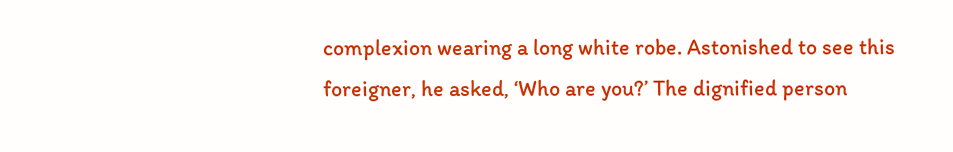complexion wearing a long white robe. Astonished to see this foreigner, he asked, ‘Who are you?’ The dignified person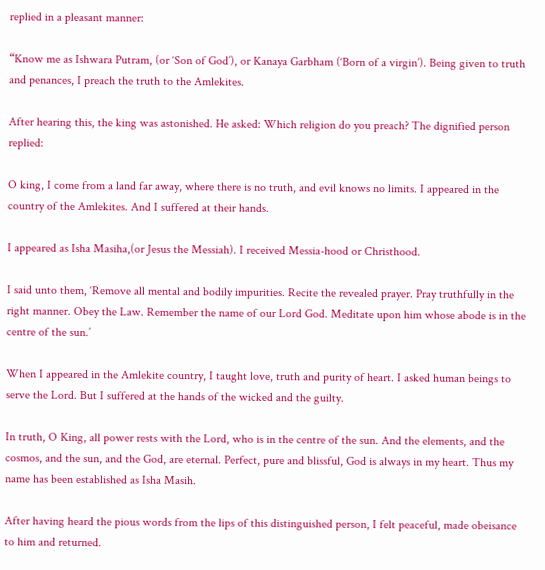replied in a pleasant manner:

“Know me as Ishwara Putram, (or ‘Son of God’), or Kanaya Garbham (‘Born of a virgin’). Being given to truth and penances, I preach the truth to the Amlekites.

After hearing this, the king was astonished. He asked: Which religion do you preach? The dignified person replied:

O king, I come from a land far away, where there is no truth, and evil knows no limits. I appeared in the country of the Amlekites. And I suffered at their hands.

I appeared as Isha Masiha,(or Jesus the Messiah). I received Messia-hood or Christhood.

I said unto them, ‘Remove all mental and bodily impurities. Recite the revealed prayer. Pray truthfully in the right manner. Obey the Law. Remember the name of our Lord God. Meditate upon him whose abode is in the centre of the sun.’

When I appeared in the Amlekite country, I taught love, truth and purity of heart. I asked human beings to serve the Lord. But I suffered at the hands of the wicked and the guilty.

In truth, O King, all power rests with the Lord, who is in the centre of the sun. And the elements, and the cosmos, and the sun, and the God, are eternal. Perfect, pure and blissful, God is always in my heart. Thus my name has been established as Isha Masih.

After having heard the pious words from the lips of this distinguished person, I felt peaceful, made obeisance to him and returned.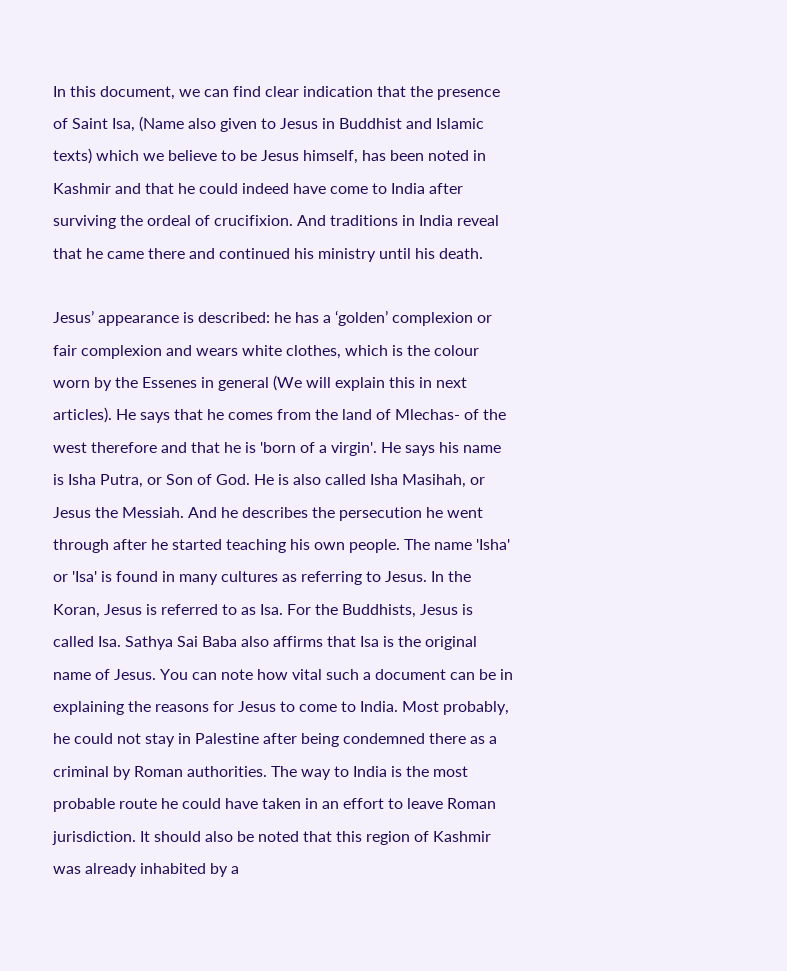In this document, we can find clear indication that the presence of Saint Isa, (Name also given to Jesus in Buddhist and Islamic texts) which we believe to be Jesus himself, has been noted in Kashmir and that he could indeed have come to India after surviving the ordeal of crucifixion. And traditions in India reveal that he came there and continued his ministry until his death.

Jesus’ appearance is described: he has a ‘golden’ complexion or fair complexion and wears white clothes, which is the colour worn by the Essenes in general (We will explain this in next articles). He says that he comes from the land of Mlechas- of the west therefore and that he is 'born of a virgin'. He says his name is Isha Putra, or Son of God. He is also called Isha Masihah, or Jesus the Messiah. And he describes the persecution he went through after he started teaching his own people. The name 'Isha' or 'Isa' is found in many cultures as referring to Jesus. In the Koran, Jesus is referred to as Isa. For the Buddhists, Jesus is called Isa. Sathya Sai Baba also affirms that Isa is the original name of Jesus. You can note how vital such a document can be in explaining the reasons for Jesus to come to India. Most probably, he could not stay in Palestine after being condemned there as a criminal by Roman authorities. The way to India is the most probable route he could have taken in an effort to leave Roman jurisdiction. It should also be noted that this region of Kashmir was already inhabited by a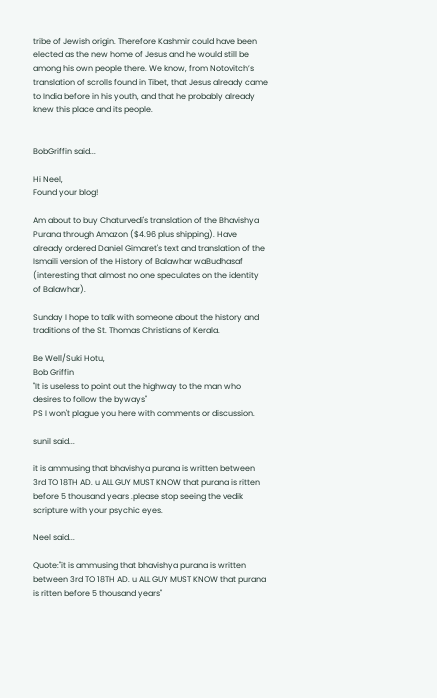tribe of Jewish origin. Therefore Kashmir could have been elected as the new home of Jesus and he would still be among his own people there. We know, from Notovitch’s translation of scrolls found in Tibet, that Jesus already came to India before in his youth, and that he probably already knew this place and its people.


BobGriffin said...

Hi Neel,
Found your blog!

Am about to buy Chaturvedi's translation of the Bhavishya Purana through Amazon ($4.96 plus shipping). Have already ordered Daniel Gimaret's text and translation of the Ismaili version of the History of Balawhar waBudhasaf (interesting that almost no one speculates on the identity of Balawhar).

Sunday I hope to talk with someone about the history and traditions of the St. Thomas Christians of Kerala.

Be Well/Suki Hotu,
Bob Griffin
"It is useless to point out the highway to the man who desires to follow the byways"
PS I won't plague you here with comments or discussion.

sunil said...

it is ammusing that bhavishya purana is written between 3rd TO 18TH AD. u ALL GUY MUST KNOW that purana is ritten before 5 thousand years .please stop seeing the vedik scripture with your psychic eyes.

Neel said...

Quote:"it is ammusing that bhavishya purana is written between 3rd TO 18TH AD. u ALL GUY MUST KNOW that purana is ritten before 5 thousand years"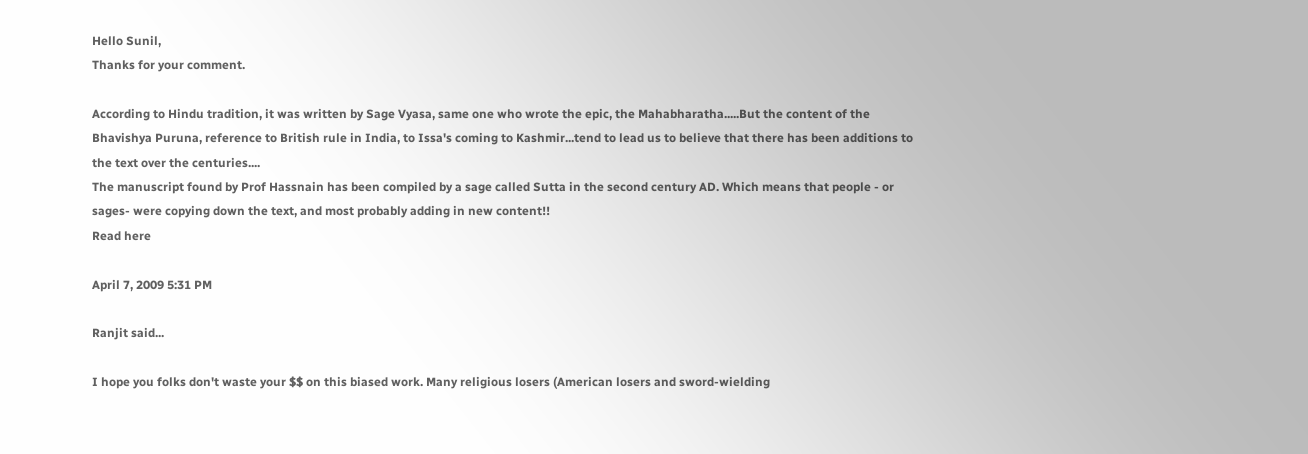Hello Sunil,
Thanks for your comment.

According to Hindu tradition, it was written by Sage Vyasa, same one who wrote the epic, the Mahabharatha.....But the content of the Bhavishya Puruna, reference to British rule in India, to Issa's coming to Kashmir...tend to lead us to believe that there has been additions to the text over the centuries....
The manuscript found by Prof Hassnain has been compiled by a sage called Sutta in the second century AD. Which means that people - or sages- were copying down the text, and most probably adding in new content!!
Read here

April 7, 2009 5:31 PM

Ranjit said...

I hope you folks don't waste your $$ on this biased work. Many religious losers (American losers and sword-wielding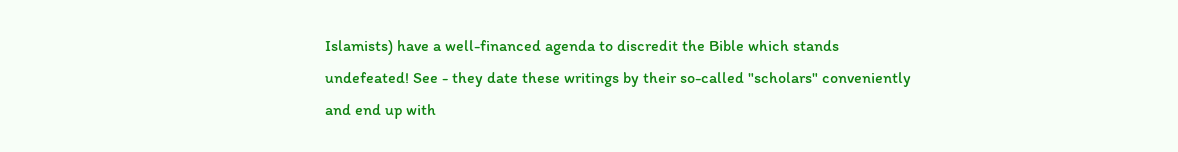Islamists) have a well-financed agenda to discredit the Bible which stands undefeated! See - they date these writings by their so-called "scholars" conveniently and end up with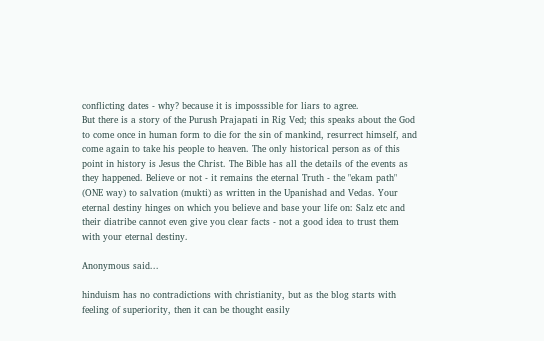conflicting dates - why? because it is imposssible for liars to agree.
But there is a story of the Purush Prajapati in Rig Ved; this speaks about the God to come once in human form to die for the sin of mankind, resurrect himself, and come again to take his people to heaven. The only historical person as of this point in history is Jesus the Christ. The Bible has all the details of the events as they happened. Believe or not - it remains the eternal Truth - the "ekam path" (ONE way) to salvation (mukti) as written in the Upanishad and Vedas. Your eternal destiny hinges on which you believe and base your life on: Salz etc and their diatribe cannot even give you clear facts - not a good idea to trust them with your eternal destiny.

Anonymous said...

hinduism has no contradictions with christianity, but as the blog starts with feeling of superiority, then it can be thought easily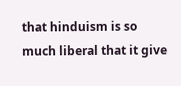that hinduism is so much liberal that it give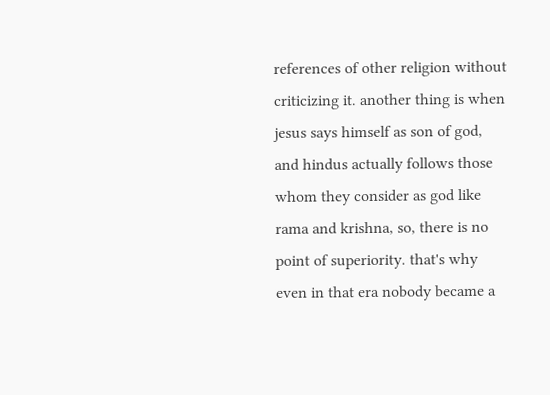references of other religion without criticizing it. another thing is when jesus says himself as son of god, and hindus actually follows those whom they consider as god like rama and krishna, so, there is no point of superiority. that's why even in that era nobody became a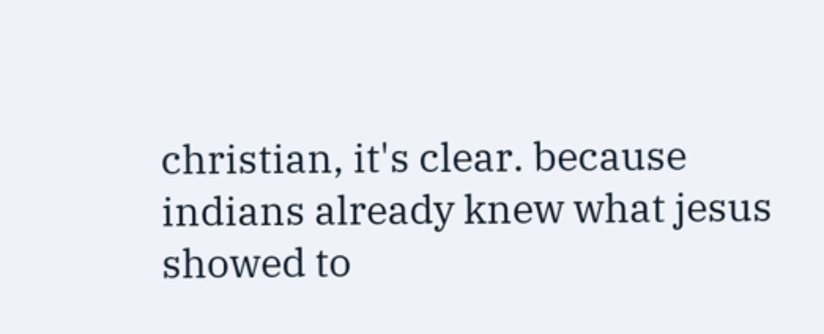christian, it's clear. because indians already knew what jesus showed to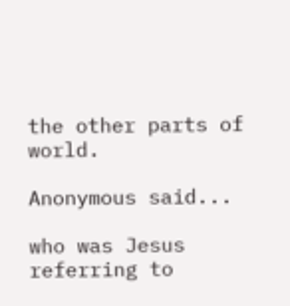the other parts of world.

Anonymous said...

who was Jesus referring to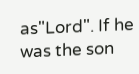as"Lord". If he was the son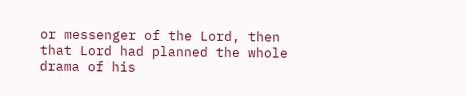or messenger of the Lord, then that Lord had planned the whole drama of his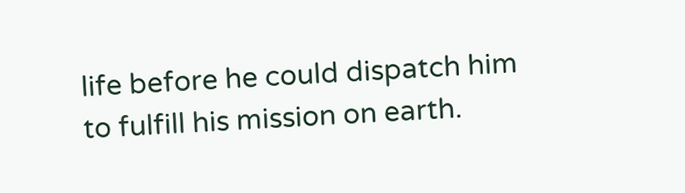life before he could dispatch him to fulfill his mission on earth.